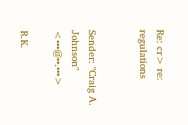Re: cr> re: regulations


Sender: "Craig A. Johnson" <•••@••.•••>

R.K.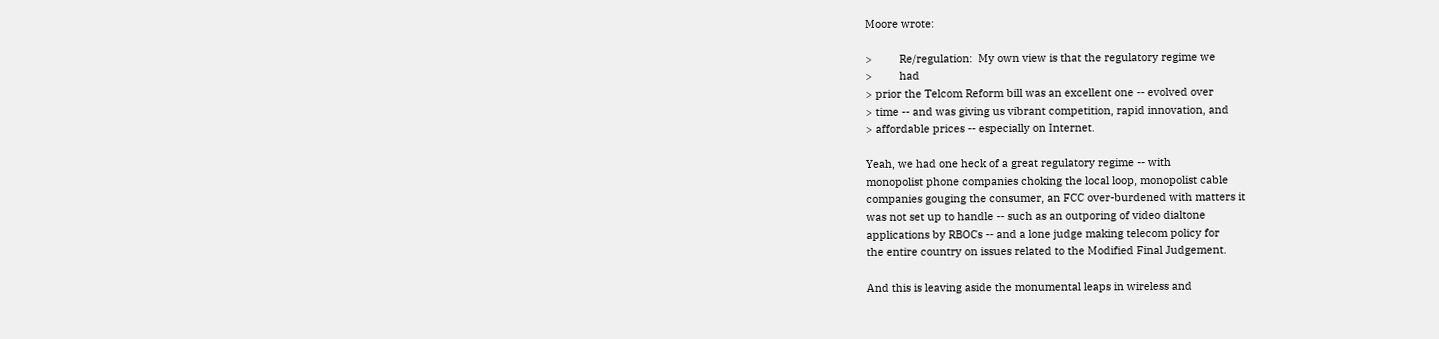Moore wrote:

>         Re/regulation:  My own view is that the regulatory regime we
>         had
> prior the Telcom Reform bill was an excellent one -- evolved over
> time -- and was giving us vibrant competition, rapid innovation, and
> affordable prices -- especially on Internet.

Yeah, we had one heck of a great regulatory regime -- with
monopolist phone companies choking the local loop, monopolist cable
companies gouging the consumer, an FCC over-burdened with matters it
was not set up to handle -- such as an outporing of video dialtone
applications by RBOCs -- and a lone judge making telecom policy for
the entire country on issues related to the Modified Final Judgement.

And this is leaving aside the monumental leaps in wireless and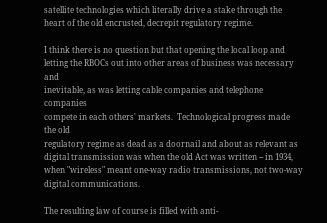satellite technologies which literally drive a stake through the
heart of the old encrusted, decrepit regulatory regime.

I think there is no question but that opening the local loop and
letting the RBOCs out into other areas of business was necessary and
inevitable, as was letting cable companies and telephone companies
compete in each others' markets.  Technological progress made the old
regulatory regime as dead as a doornail and about as relevant as
digital transmission was when the old Act was written -- in 1934,
when "wireless" meant one-way radio transmissions, not two-way
digital communications.

The resulting law of course is filled with anti-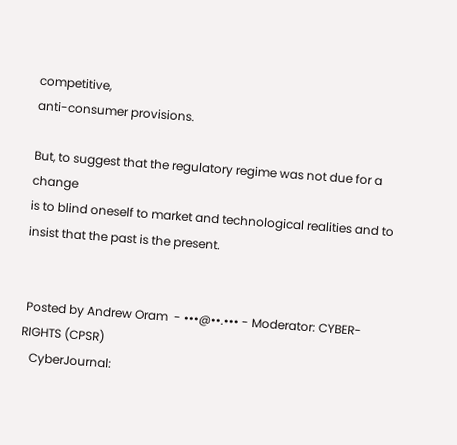competitive,
anti-consumer provisions.

But, to suggest that the regulatory regime was not due for a change
is to blind oneself to market and technological realities and to
insist that the past is the present.


 Posted by Andrew Oram  - •••@••.••• - Moderator: CYBER-RIGHTS (CPSR)
   CyberJournal: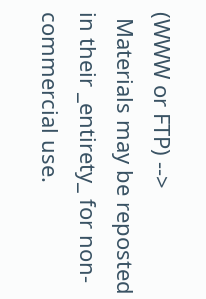(WWW or FTP) -->
 Materials may be reposted in their _entirety_ for non-commercial use.